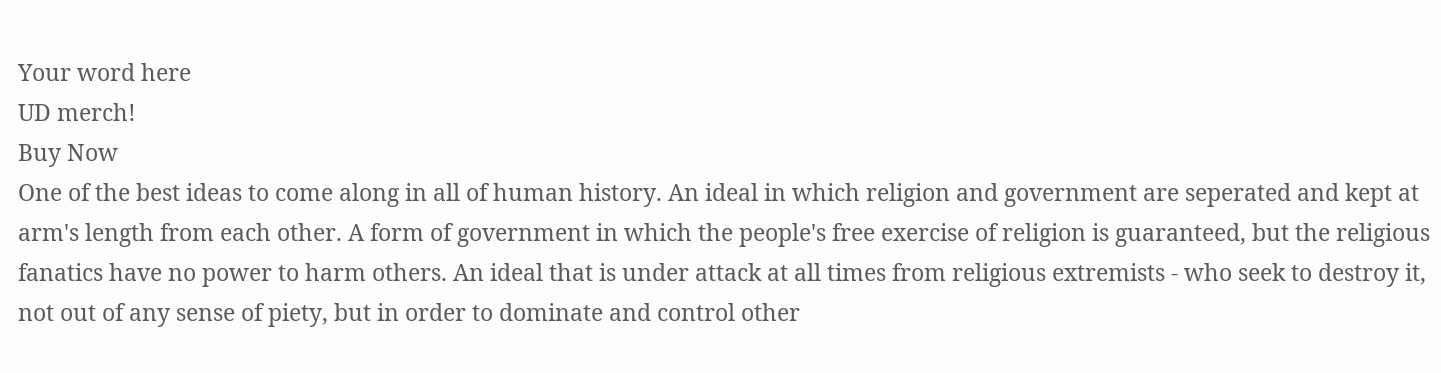Your word here
UD merch!
Buy Now
One of the best ideas to come along in all of human history. An ideal in which religion and government are seperated and kept at arm's length from each other. A form of government in which the people's free exercise of religion is guaranteed, but the religious fanatics have no power to harm others. An ideal that is under attack at all times from religious extremists - who seek to destroy it, not out of any sense of piety, but in order to dominate and control other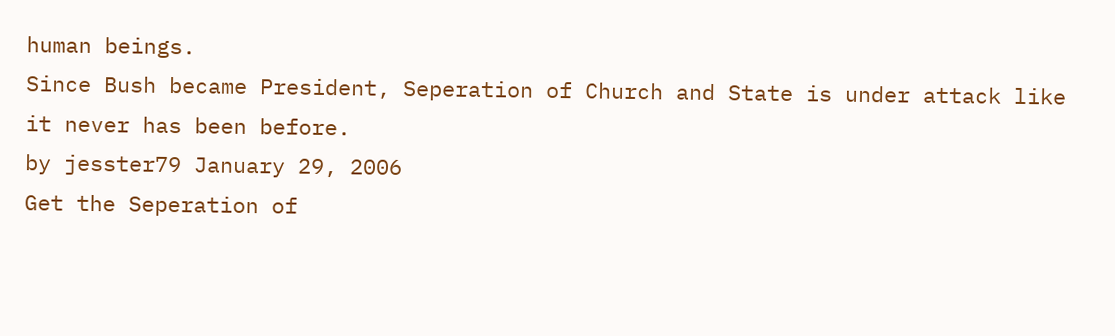human beings.
Since Bush became President, Seperation of Church and State is under attack like it never has been before.
by jesster79 January 29, 2006
Get the Seperation of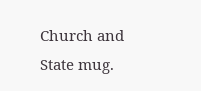Church and State mug.